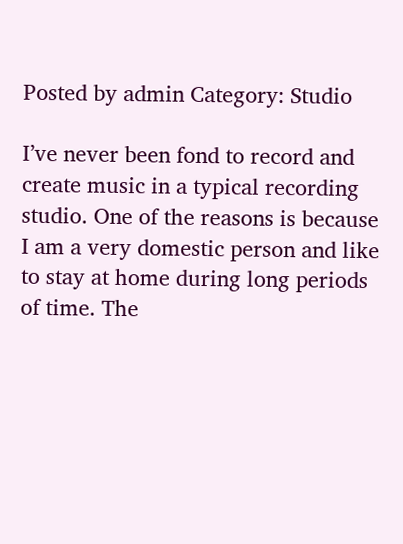Posted by admin Category: Studio

I’ve never been fond to record and create music in a typical recording studio. One of the reasons is because I am a very domestic person and like to stay at home during long periods of time. The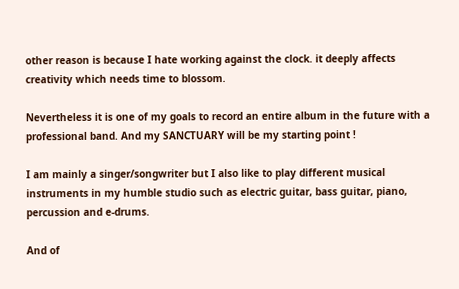other reason is because I hate working against the clock. it deeply affects creativity which needs time to blossom.

Nevertheless it is one of my goals to record an entire album in the future with a professional band. And my SANCTUARY will be my starting point !

I am mainly a singer/songwriter but I also like to play different musical instruments in my humble studio such as electric guitar, bass guitar, piano, percussion and e-drums.

And of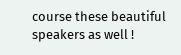course these beautiful speakers as well !